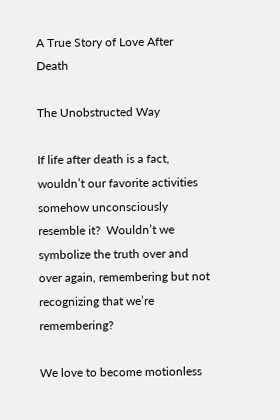A True Story of Love After Death

The Unobstructed Way

If life after death is a fact, wouldn’t our favorite activities somehow unconsciously resemble it?  Wouldn’t we symbolize the truth over and over again, remembering but not recognizing that we’re remembering?

We love to become motionless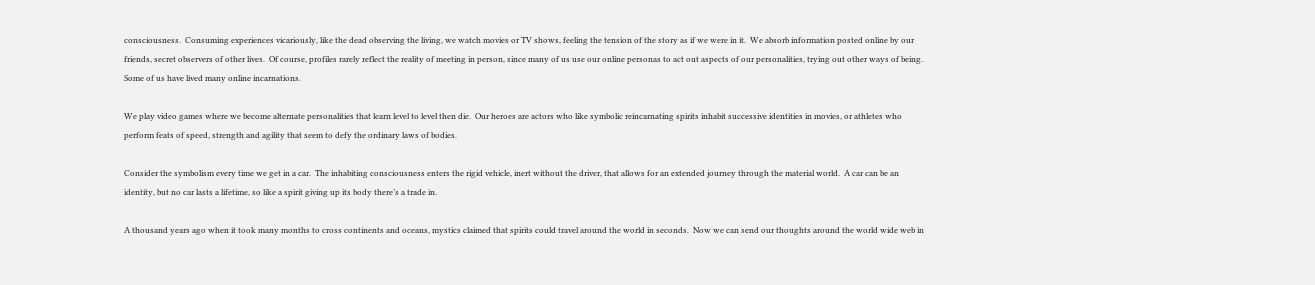consciousness.  Consuming experiences vicariously, like the dead observing the living, we watch movies or TV shows, feeling the tension of the story as if we were in it.  We absorb information posted online by our friends, secret observers of other lives.  Of course, profiles rarely reflect the reality of meeting in person, since many of us use our online personas to act out aspects of our personalities, trying out other ways of being. Some of us have lived many online incarnations.

We play video games where we become alternate personalities that learn level to level then die.  Our heroes are actors who like symbolic reincarnating spirits inhabit successive identities in movies, or athletes who perform feats of speed, strength and agility that seem to defy the ordinary laws of bodies.

Consider the symbolism every time we get in a car.  The inhabiting consciousness enters the rigid vehicle, inert without the driver, that allows for an extended journey through the material world.  A car can be an identity, but no car lasts a lifetime, so like a spirit giving up its body there’s a trade in.

A thousand years ago when it took many months to cross continents and oceans, mystics claimed that spirits could travel around the world in seconds.  Now we can send our thoughts around the world wide web in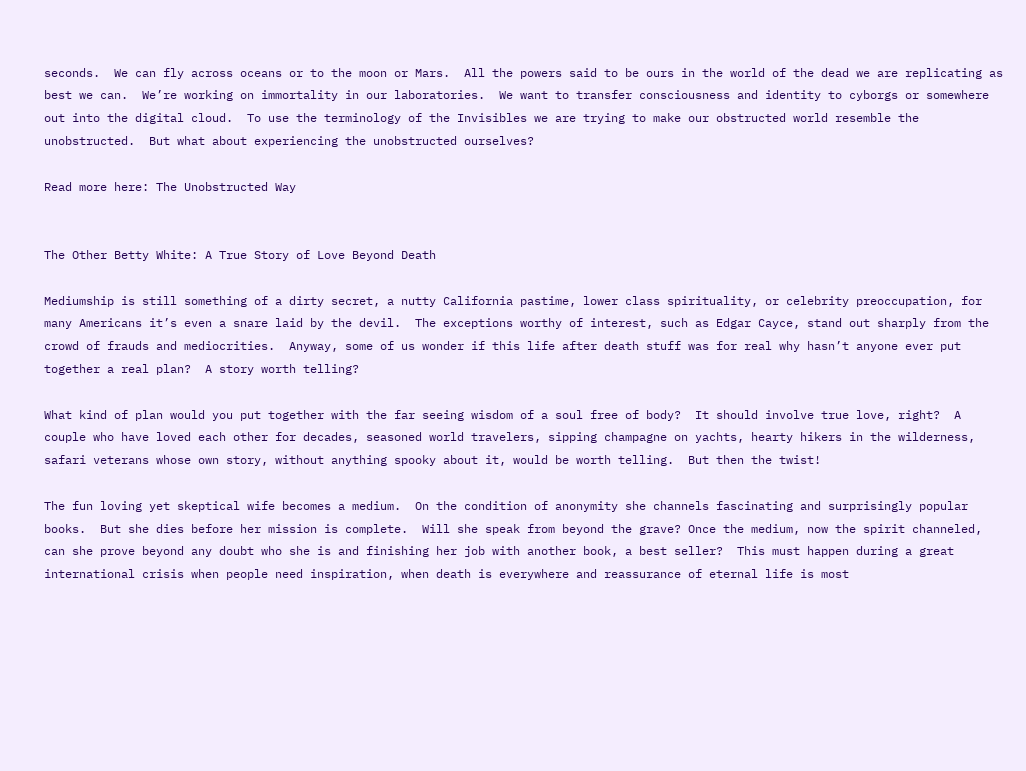seconds.  We can fly across oceans or to the moon or Mars.  All the powers said to be ours in the world of the dead we are replicating as best we can.  We’re working on immortality in our laboratories.  We want to transfer consciousness and identity to cyborgs or somewhere out into the digital cloud.  To use the terminology of the Invisibles we are trying to make our obstructed world resemble the unobstructed.  But what about experiencing the unobstructed ourselves?

Read more here: The Unobstructed Way


The Other Betty White: A True Story of Love Beyond Death

Mediumship is still something of a dirty secret, a nutty California pastime, lower class spirituality, or celebrity preoccupation, for many Americans it’s even a snare laid by the devil.  The exceptions worthy of interest, such as Edgar Cayce, stand out sharply from the crowd of frauds and mediocrities.  Anyway, some of us wonder if this life after death stuff was for real why hasn’t anyone ever put together a real plan?  A story worth telling?

What kind of plan would you put together with the far seeing wisdom of a soul free of body?  It should involve true love, right?  A couple who have loved each other for decades, seasoned world travelers, sipping champagne on yachts, hearty hikers in the wilderness, safari veterans whose own story, without anything spooky about it, would be worth telling.  But then the twist!

The fun loving yet skeptical wife becomes a medium.  On the condition of anonymity she channels fascinating and surprisingly popular books.  But she dies before her mission is complete.  Will she speak from beyond the grave? Once the medium, now the spirit channeled, can she prove beyond any doubt who she is and finishing her job with another book, a best seller?  This must happen during a great international crisis when people need inspiration, when death is everywhere and reassurance of eternal life is most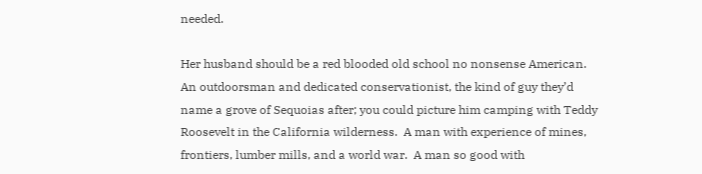needed.

Her husband should be a red blooded old school no nonsense American.  An outdoorsman and dedicated conservationist, the kind of guy they’d name a grove of Sequoias after; you could picture him camping with Teddy Roosevelt in the California wilderness.  A man with experience of mines, frontiers, lumber mills, and a world war.  A man so good with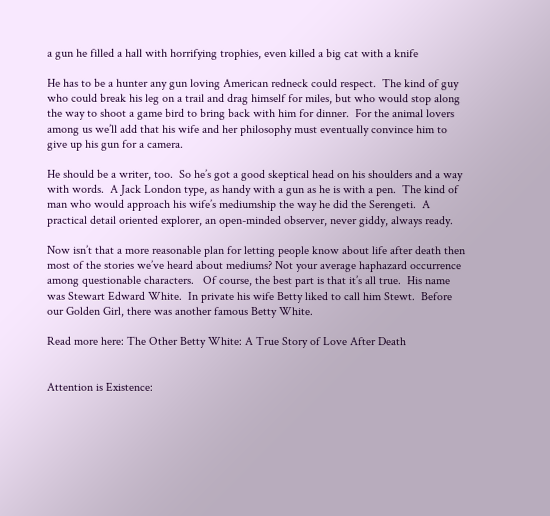a gun he filled a hall with horrifying trophies, even killed a big cat with a knife

He has to be a hunter any gun loving American redneck could respect.  The kind of guy who could break his leg on a trail and drag himself for miles, but who would stop along the way to shoot a game bird to bring back with him for dinner.  For the animal lovers among us we’ll add that his wife and her philosophy must eventually convince him to give up his gun for a camera.

He should be a writer, too.  So he’s got a good skeptical head on his shoulders and a way with words.  A Jack London type, as handy with a gun as he is with a pen.  The kind of man who would approach his wife’s mediumship the way he did the Serengeti.  A practical detail oriented explorer, an open-minded observer, never giddy, always ready.

Now isn’t that a more reasonable plan for letting people know about life after death then most of the stories we’ve heard about mediums? Not your average haphazard occurrence among questionable characters.   Of course, the best part is that it’s all true.  His name was Stewart Edward White.  In private his wife Betty liked to call him Stewt.  Before our Golden Girl, there was another famous Betty White.

Read more here: The Other Betty White: A True Story of Love After Death


Attention is Existence: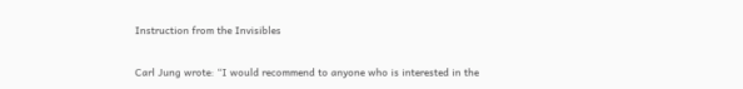Instruction from the Invisibles

Carl Jung wrote: “I would recommend to anyone who is interested in the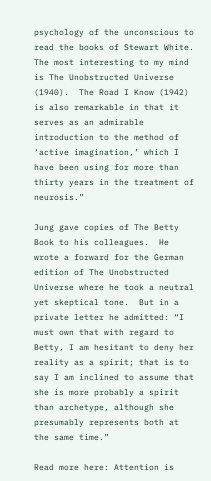psychology of the unconscious to read the books of Stewart White.  The most interesting to my mind is The Unobstructed Universe (1940).  The Road I Know (1942) is also remarkable in that it serves as an admirable introduction to the method of ‘active imagination,’ which I have been using for more than thirty years in the treatment of neurosis.”

Jung gave copies of The Betty Book to his colleagues.  He wrote a forward for the German edition of The Unobstructed Universe where he took a neutral yet skeptical tone.  But in a private letter he admitted: “I must own that with regard to Betty, I am hesitant to deny her reality as a spirit; that is to say I am inclined to assume that she is more probably a spirit than archetype, although she presumably represents both at the same time.”

Read more here: Attention is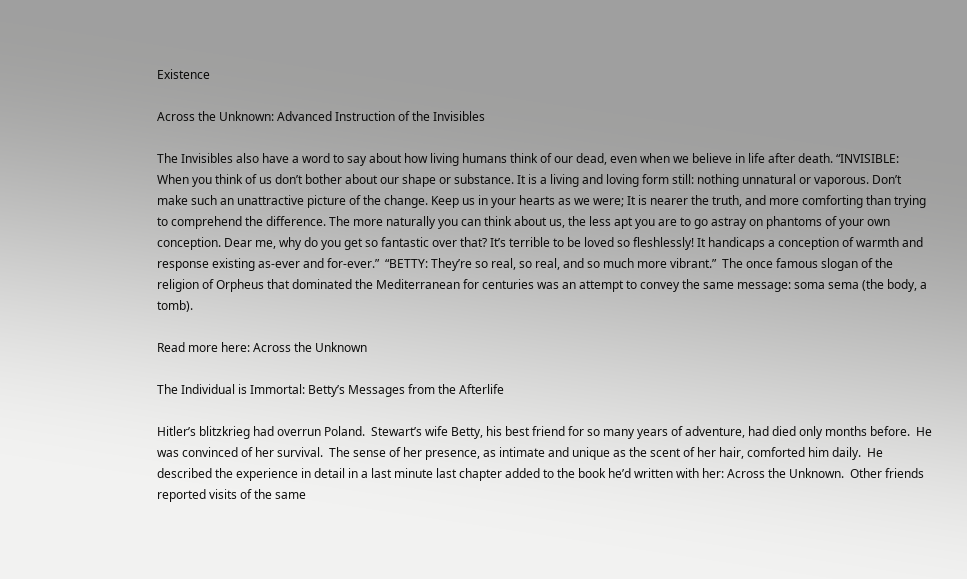Existence

Across the Unknown: Advanced Instruction of the Invisibles

The Invisibles also have a word to say about how living humans think of our dead, even when we believe in life after death. “INVISIBLE: When you think of us don’t bother about our shape or substance. It is a living and loving form still: nothing unnatural or vaporous. Don’t make such an unattractive picture of the change. Keep us in your hearts as we were; It is nearer the truth, and more comforting than trying to comprehend the difference. The more naturally you can think about us, the less apt you are to go astray on phantoms of your own conception. Dear me, why do you get so fantastic over that? It’s terrible to be loved so fleshlessly! It handicaps a conception of warmth and response existing as-ever and for-ever.”  “BETTY: They’re so real, so real, and so much more vibrant.”  The once famous slogan of the religion of Orpheus that dominated the Mediterranean for centuries was an attempt to convey the same message: soma sema (the body, a tomb).

Read more here: Across the Unknown

The Individual is Immortal: Betty’s Messages from the Afterlife

Hitler’s blitzkrieg had overrun Poland.  Stewart’s wife Betty, his best friend for so many years of adventure, had died only months before.  He was convinced of her survival.  The sense of her presence, as intimate and unique as the scent of her hair, comforted him daily.  He described the experience in detail in a last minute last chapter added to the book he’d written with her: Across the Unknown.  Other friends reported visits of the same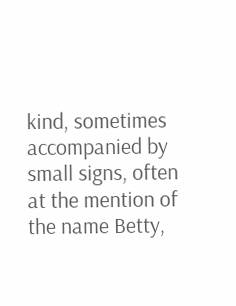kind, sometimes accompanied by small signs, often at the mention of the name Betty,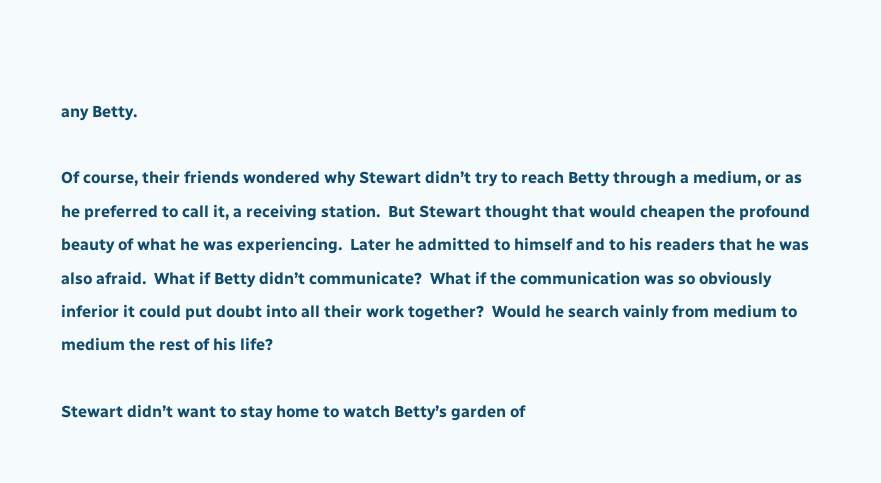any Betty.

Of course, their friends wondered why Stewart didn’t try to reach Betty through a medium, or as he preferred to call it, a receiving station.  But Stewart thought that would cheapen the profound beauty of what he was experiencing.  Later he admitted to himself and to his readers that he was also afraid.  What if Betty didn’t communicate?  What if the communication was so obviously inferior it could put doubt into all their work together?  Would he search vainly from medium to medium the rest of his life?

Stewart didn’t want to stay home to watch Betty’s garden of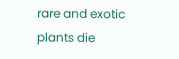rare and exotic plants die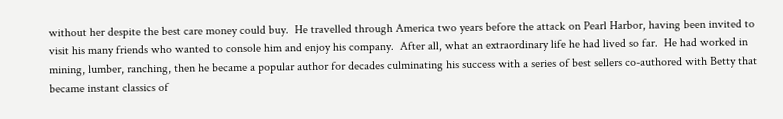without her despite the best care money could buy.  He travelled through America two years before the attack on Pearl Harbor, having been invited to visit his many friends who wanted to console him and enjoy his company.  After all, what an extraordinary life he had lived so far.  He had worked in mining, lumber, ranching, then he became a popular author for decades culminating his success with a series of best sellers co-authored with Betty that became instant classics of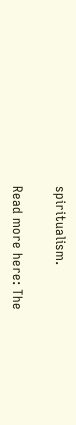spiritualism.

Read more here: The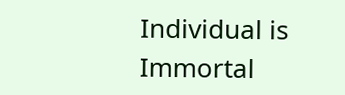Individual is Immortal